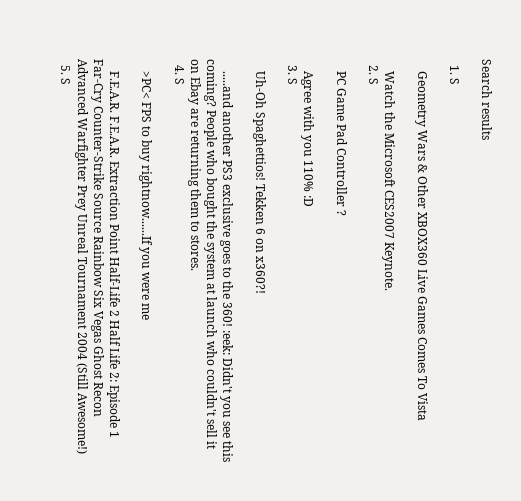Search results

  1. S

    Geometry Wars & Other XBOX360 Live Games Comes To Vista

    Watch the Microsoft CES2007 Keynote.
  2. S

    PC Game Pad Controller ?

    Agree with you 110% :D
  3. S

    Uh-Oh Spaghettios! Tekken 6 on x360?!

    .....and another PS3 exclusive goes to the 360! :eek: Didn't you see this coming? People who bought the system at launch who couldn't sell it on Ebay are returning them to stores.
  4. S

    >PC< FPS to buy rightnow......If you were me

    F.E.A.R. F.E.A.R. Extraction Point Half-Life 2 Half Life 2: Episode 1 Far-Cry Counter-Strike Source Rainbow Six Vegas Ghost Recon Advanced Warfighter Prey Unreal Tournament 2004 (Still Awesome!)
  5. S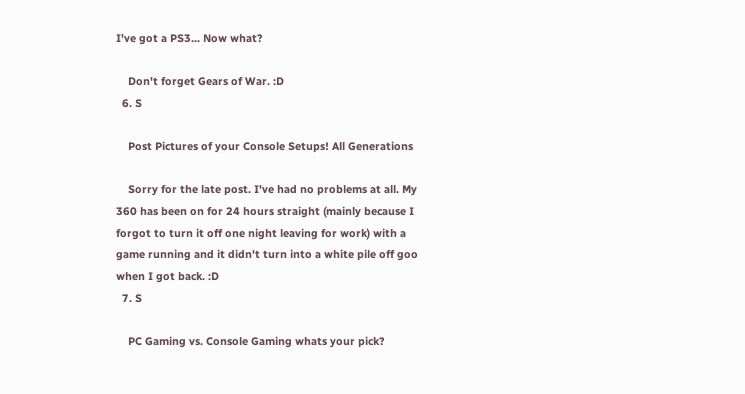I've got a PS3... Now what?

    Don't forget Gears of War. :D
  6. S

    Post Pictures of your Console Setups! All Generations

    Sorry for the late post. I've had no problems at all. My 360 has been on for 24 hours straight (mainly because I forgot to turn it off one night leaving for work) with a game running and it didn't turn into a white pile off goo when I got back. :D
  7. S

    PC Gaming vs. Console Gaming whats your pick?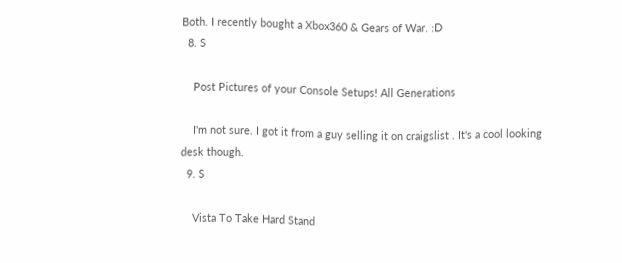Both. I recently bought a Xbox360 & Gears of War. :D
  8. S

    Post Pictures of your Console Setups! All Generations

    I'm not sure. I got it from a guy selling it on craigslist . It's a cool looking desk though.
  9. S

    Vista To Take Hard Stand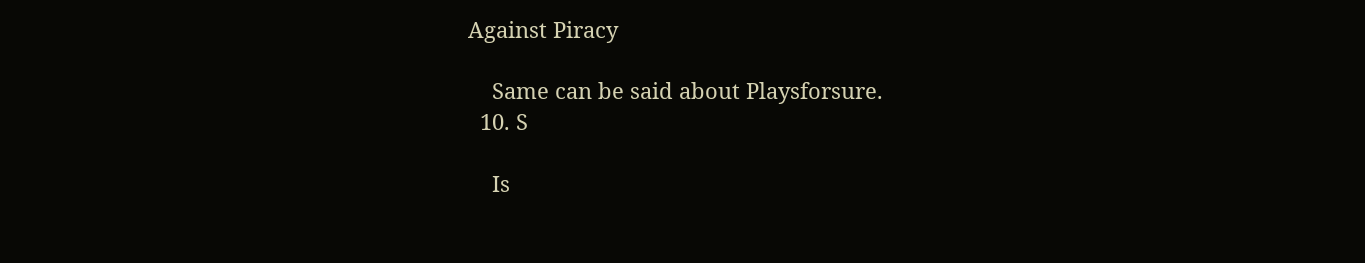Against Piracy

    Same can be said about Playsforsure.
  10. S

    Is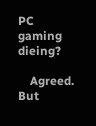PC gaming dieing?

    Agreed. But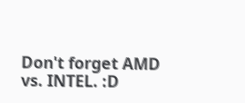Don't forget AMD vs. INTEL. :D